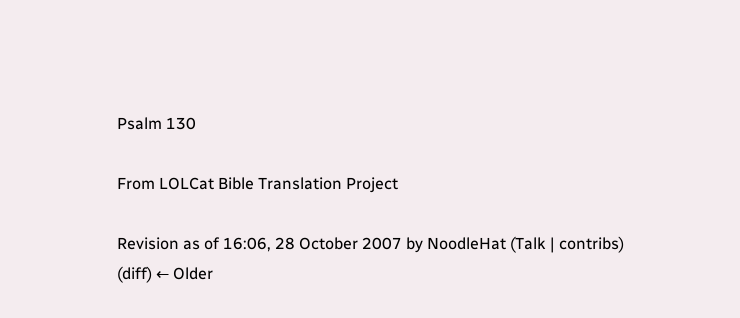Psalm 130

From LOLCat Bible Translation Project

Revision as of 16:06, 28 October 2007 by NoodleHat (Talk | contribs)
(diff) ← Older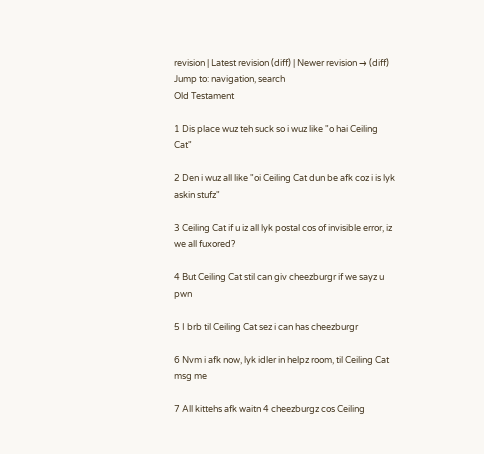revision | Latest revision (diff) | Newer revision → (diff)
Jump to: navigation, search
Old Testament

1 Dis place wuz teh suck so i wuz like "o hai Ceiling Cat"

2 Den i wuz all like "oi Ceiling Cat dun be afk coz i is lyk askin stufz"

3 Ceiling Cat if u iz all lyk postal cos of invisible error, iz we all fuxored?

4 But Ceiling Cat stil can giv cheezburgr if we sayz u pwn

5 I brb til Ceiling Cat sez i can has cheezburgr

6 Nvm i afk now, lyk idler in helpz room, til Ceiling Cat msg me

7 All kittehs afk waitn 4 cheezburgz cos Ceiling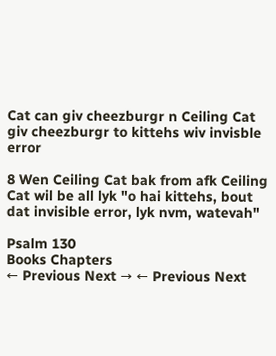Cat can giv cheezburgr n Ceiling Cat giv cheezburgr to kittehs wiv invisble error

8 Wen Ceiling Cat bak from afk Ceiling Cat wil be all lyk "o hai kittehs, bout dat invisible error, lyk nvm, watevah"

Psalm 130
Books Chapters
← Previous Next → ← Previous Next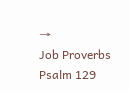→
Job Proverbs Psalm 129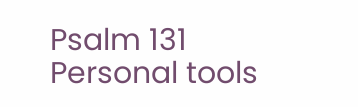Psalm 131
Personal tools